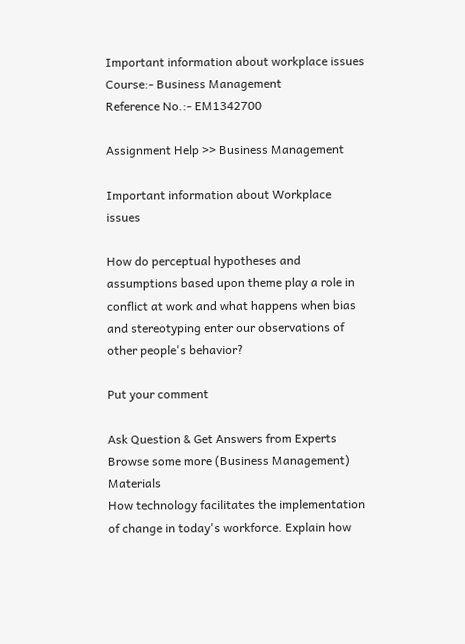Important information about workplace issues
Course:- Business Management
Reference No.:- EM1342700

Assignment Help >> Business Management

Important information about Workplace issues

How do perceptual hypotheses and assumptions based upon theme play a role in conflict at work and what happens when bias and stereotyping enter our observations of other people's behavior?

Put your comment

Ask Question & Get Answers from Experts
Browse some more (Business Management) Materials
How technology facilitates the implementation of change in today's workforce. Explain how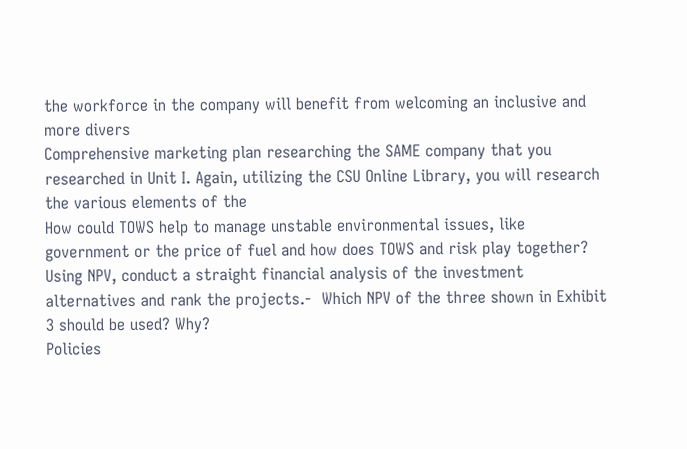the workforce in the company will benefit from welcoming an inclusive and more divers
Comprehensive marketing plan researching the SAME company that you researched in Unit I. Again, utilizing the CSU Online Library, you will research the various elements of the
How could TOWS help to manage unstable environmental issues, like government or the price of fuel and how does TOWS and risk play together?
Using NPV, conduct a straight financial analysis of the investment alternatives and rank the projects.-  Which NPV of the three shown in Exhibit 3 should be used? Why?
Policies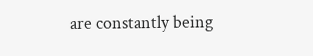are constantly being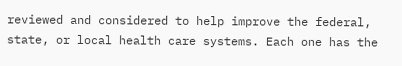reviewed and considered to help improve the federal, state, or local health care systems. Each one has the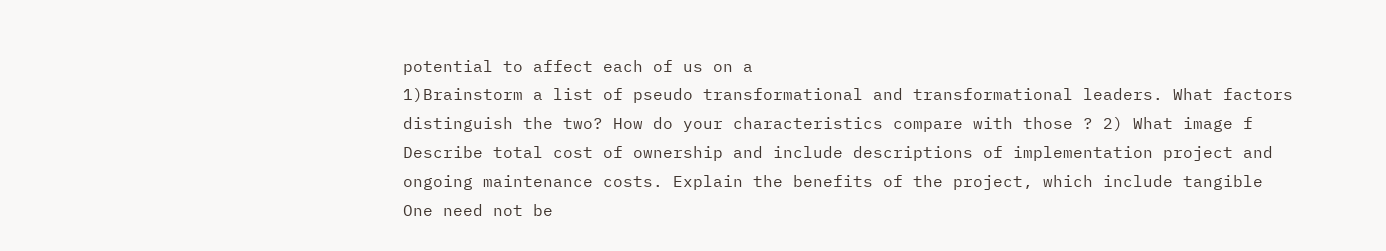potential to affect each of us on a
1)Brainstorm a list of pseudo transformational and transformational leaders. What factors distinguish the two? How do your characteristics compare with those ? 2) What image f
Describe total cost of ownership and include descriptions of implementation project and ongoing maintenance costs. Explain the benefits of the project, which include tangible
One need not be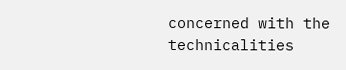concerned with the technicalities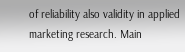of reliability also validity in applied marketing research. Main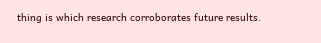thing is which research corroborates future results.